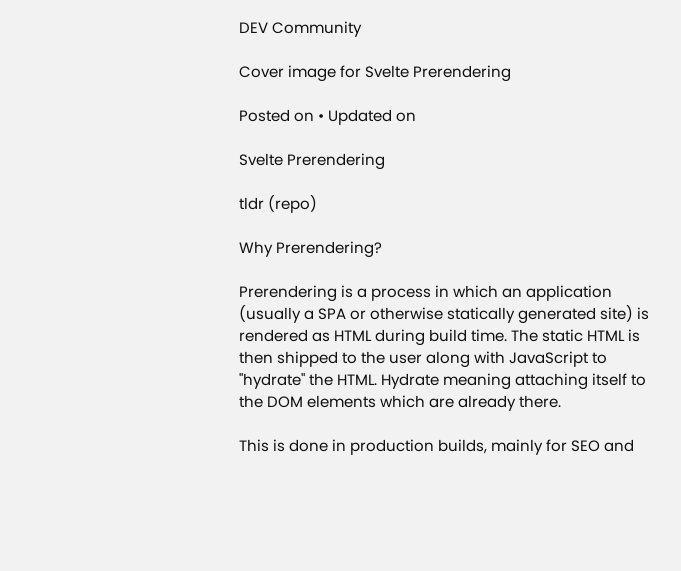DEV Community

Cover image for Svelte Prerendering

Posted on • Updated on

Svelte Prerendering

tldr (repo)

Why Prerendering?

Prerendering is a process in which an application (usually a SPA or otherwise statically generated site) is rendered as HTML during build time. The static HTML is then shipped to the user along with JavaScript to "hydrate" the HTML. Hydrate meaning attaching itself to the DOM elements which are already there.

This is done in production builds, mainly for SEO and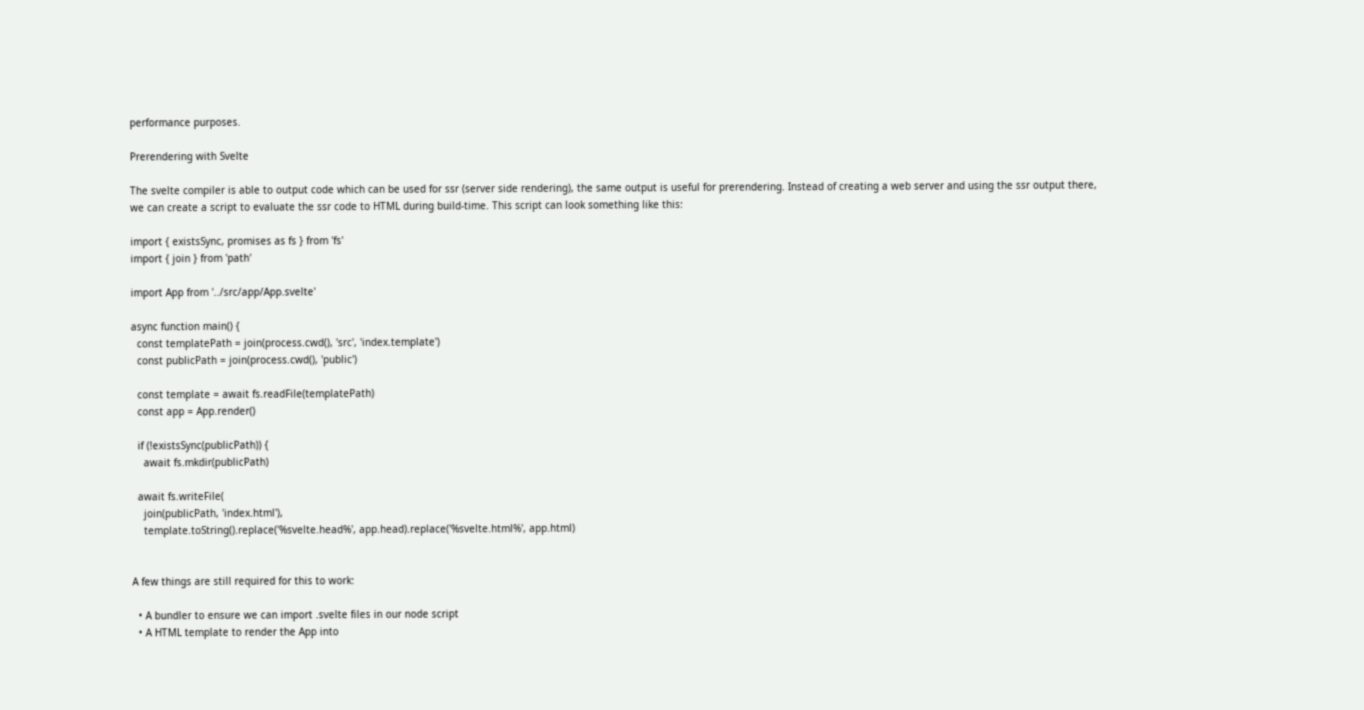performance purposes.

Prerendering with Svelte

The svelte compiler is able to output code which can be used for ssr (server side rendering), the same output is useful for prerendering. Instead of creating a web server and using the ssr output there, we can create a script to evaluate the ssr code to HTML during build-time. This script can look something like this:

import { existsSync, promises as fs } from 'fs'
import { join } from 'path'

import App from '../src/app/App.svelte'

async function main() {
  const templatePath = join(process.cwd(), 'src', 'index.template')
  const publicPath = join(process.cwd(), 'public')

  const template = await fs.readFile(templatePath)
  const app = App.render()

  if (!existsSync(publicPath)) {
    await fs.mkdir(publicPath)

  await fs.writeFile(
    join(publicPath, 'index.html'),
    template.toString().replace('%svelte.head%', app.head).replace('%svelte.html%', app.html)


A few things are still required for this to work:

  • A bundler to ensure we can import .svelte files in our node script
  • A HTML template to render the App into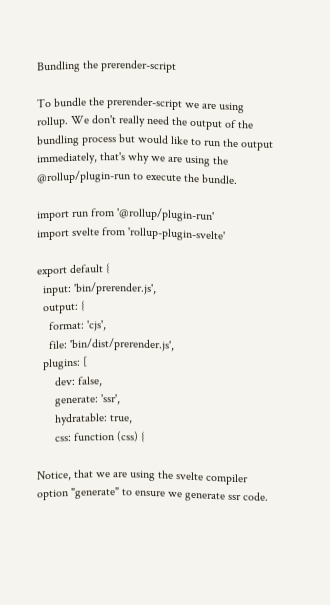Bundling the prerender-script

To bundle the prerender-script we are using rollup. We don't really need the output of the bundling process but would like to run the output immediately, that's why we are using the @rollup/plugin-run to execute the bundle.

import run from '@rollup/plugin-run'
import svelte from 'rollup-plugin-svelte'

export default {
  input: 'bin/prerender.js',
  output: {
    format: 'cjs',
    file: 'bin/dist/prerender.js',
  plugins: [
      dev: false,
      generate: 'ssr',
      hydratable: true,
      css: function (css) {

Notice, that we are using the svelte compiler option "generate" to ensure we generate ssr code.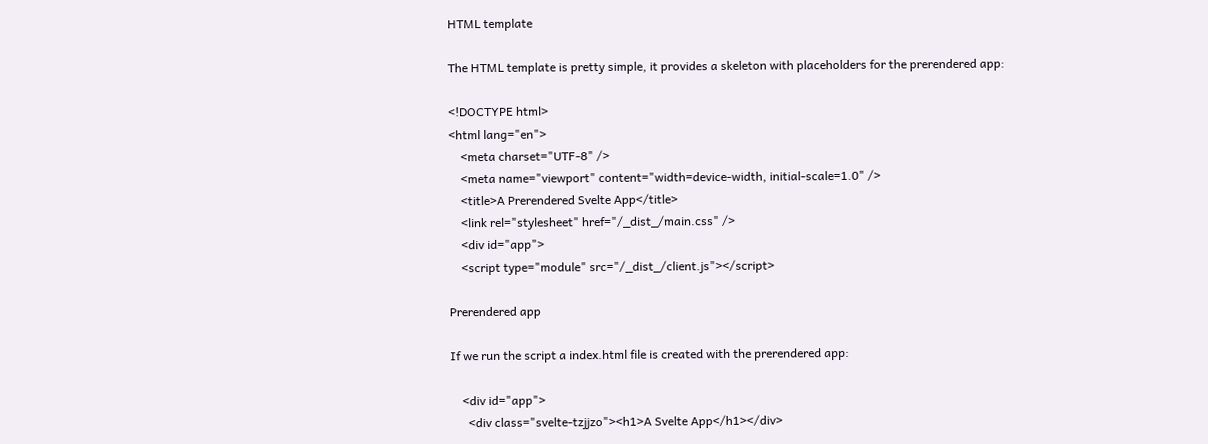HTML template

The HTML template is pretty simple, it provides a skeleton with placeholders for the prerendered app:

<!DOCTYPE html>
<html lang="en">
    <meta charset="UTF-8" />
    <meta name="viewport" content="width=device-width, initial-scale=1.0" />
    <title>A Prerendered Svelte App</title>
    <link rel="stylesheet" href="/_dist_/main.css" />
    <div id="app">
    <script type="module" src="/_dist_/client.js"></script>

Prerendered app

If we run the script a index.html file is created with the prerendered app:

    <div id="app">
      <div class="svelte-tzjjzo"><h1>A Svelte App</h1></div>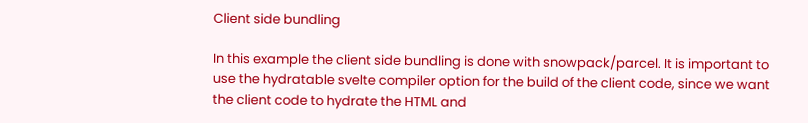Client side bundling

In this example the client side bundling is done with snowpack/parcel. It is important to use the hydratable svelte compiler option for the build of the client code, since we want the client code to hydrate the HTML and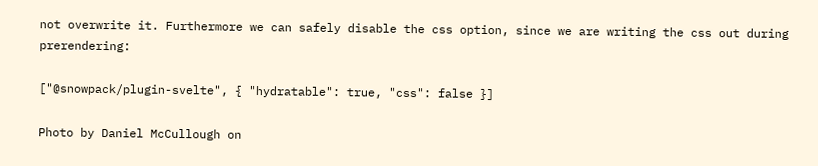not overwrite it. Furthermore we can safely disable the css option, since we are writing the css out during prerendering:

["@snowpack/plugin-svelte", { "hydratable": true, "css": false }]

Photo by Daniel McCullough on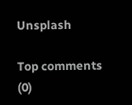Unsplash

Top comments (0)